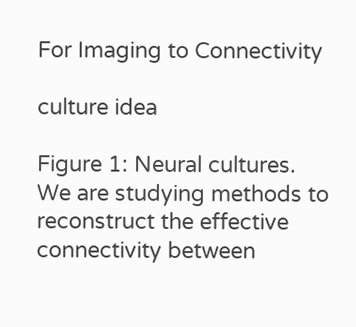For Imaging to Connectivity

culture idea

Figure 1: Neural cultures. We are studying methods to reconstruct the effective connectivity between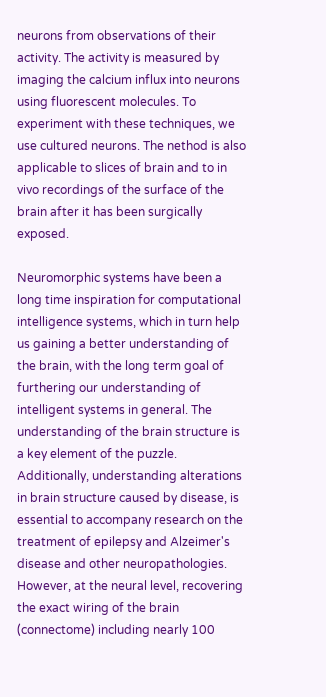neurons from observations of their activity. The activity is measured by imaging the calcium influx into neurons using fluorescent molecules. To experiment with these techniques, we use cultured neurons. The nethod is also applicable to slices of brain and to in vivo recordings of the surface of the brain after it has been surgically exposed.

Neuromorphic systems have been a long time inspiration for computational intelligence systems, which in turn help us gaining a better understanding of the brain, with the long term goal of furthering our understanding of intelligent systems in general. The understanding of the brain structure is a key element of the puzzle. Additionally, understanding alterations in brain structure caused by disease, is essential to accompany research on the treatment of epilepsy and Alzeimer's disease and other neuropathologies. However, at the neural level, recovering the exact wiring of the brain (connectome) including nearly 100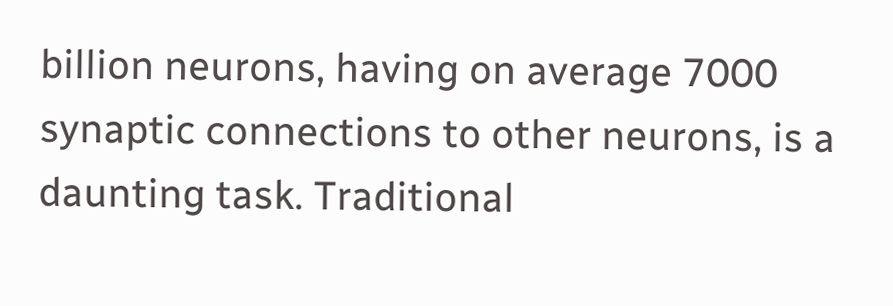billion neurons, having on average 7000 synaptic connections to other neurons, is a daunting task. Traditional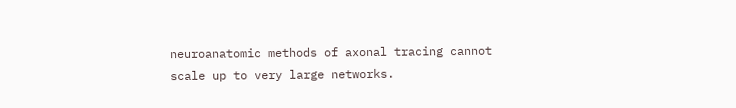neuroanatomic methods of axonal tracing cannot scale up to very large networks.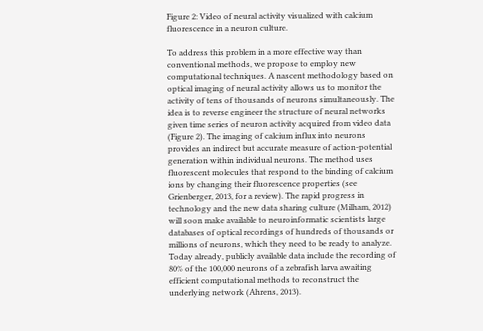Figure 2: Video of neural activity visualized with calcium fluorescence in a neuron culture.

To address this problem in a more effective way than conventional methods, we propose to employ new computational techniques. A nascent methodology based on optical imaging of neural activity allows us to monitor the activity of tens of thousands of neurons simultaneously. The idea is to reverse engineer the structure of neural networks given time series of neuron activity acquired from video data (Figure 2). The imaging of calcium influx into neurons provides an indirect but accurate measure of action-potential generation within individual neurons. The method uses fluorescent molecules that respond to the binding of calcium ions by changing their fluorescence properties (see Grienberger, 2013, for a review). The rapid progress in technology and the new data sharing culture (Milham, 2012) will soon make available to neuroinformatic scientists large databases of optical recordings of hundreds of thousands or millions of neurons, which they need to be ready to analyze. Today already, publicly available data include the recording of 80% of the 100,000 neurons of a zebrafish larva awaiting efficient computational methods to reconstruct the underlying network (Ahrens, 2013).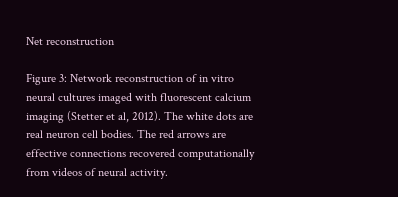Net reconstruction

Figure 3: Network reconstruction of in vitro neural cultures imaged with fluorescent calcium imaging (Stetter et al, 2012). The white dots are real neuron cell bodies. The red arrows are effective connections recovered computationally from videos of neural activity.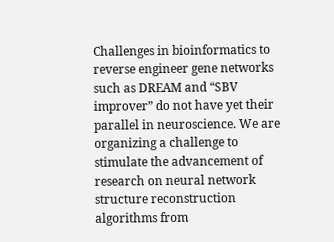Challenges in bioinformatics to reverse engineer gene networks such as DREAM and “SBV improver” do not have yet their parallel in neuroscience. We are organizing a challenge to stimulate the advancement of research on neural network structure reconstruction algorithms from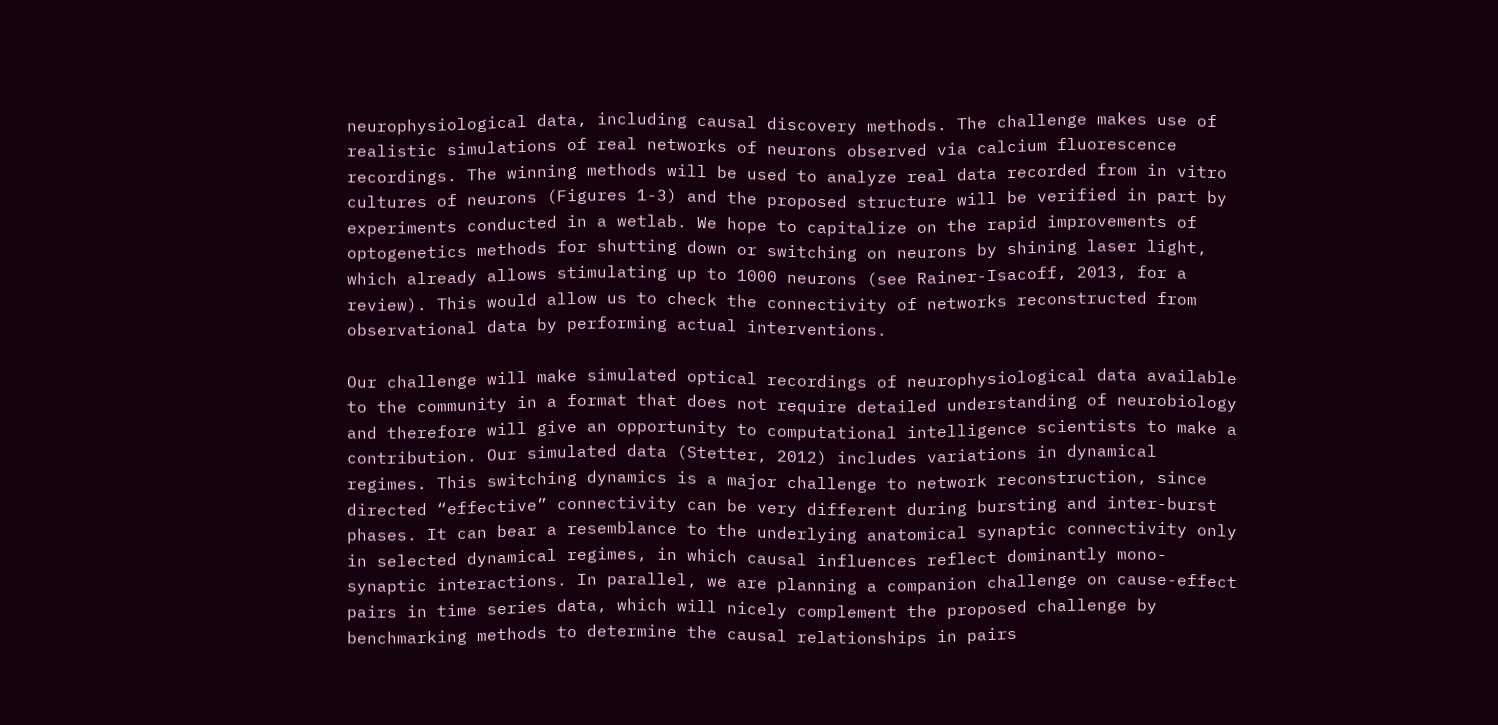neurophysiological data, including causal discovery methods. The challenge makes use of realistic simulations of real networks of neurons observed via calcium fluorescence recordings. The winning methods will be used to analyze real data recorded from in vitro cultures of neurons (Figures 1-3) and the proposed structure will be verified in part by experiments conducted in a wetlab. We hope to capitalize on the rapid improvements of optogenetics methods for shutting down or switching on neurons by shining laser light, which already allows stimulating up to 1000 neurons (see Rainer-Isacoff, 2013, for a review). This would allow us to check the connectivity of networks reconstructed from observational data by performing actual interventions.

Our challenge will make simulated optical recordings of neurophysiological data available to the community in a format that does not require detailed understanding of neurobiology and therefore will give an opportunity to computational intelligence scientists to make a contribution. Our simulated data (Stetter, 2012) includes variations in dynamical regimes. This switching dynamics is a major challenge to network reconstruction, since directed “effective” connectivity can be very different during bursting and inter-burst phases. It can bear a resemblance to the underlying anatomical synaptic connectivity only in selected dynamical regimes, in which causal influences reflect dominantly mono-synaptic interactions. In parallel, we are planning a companion challenge on cause-effect pairs in time series data, which will nicely complement the proposed challenge by benchmarking methods to determine the causal relationships in pairs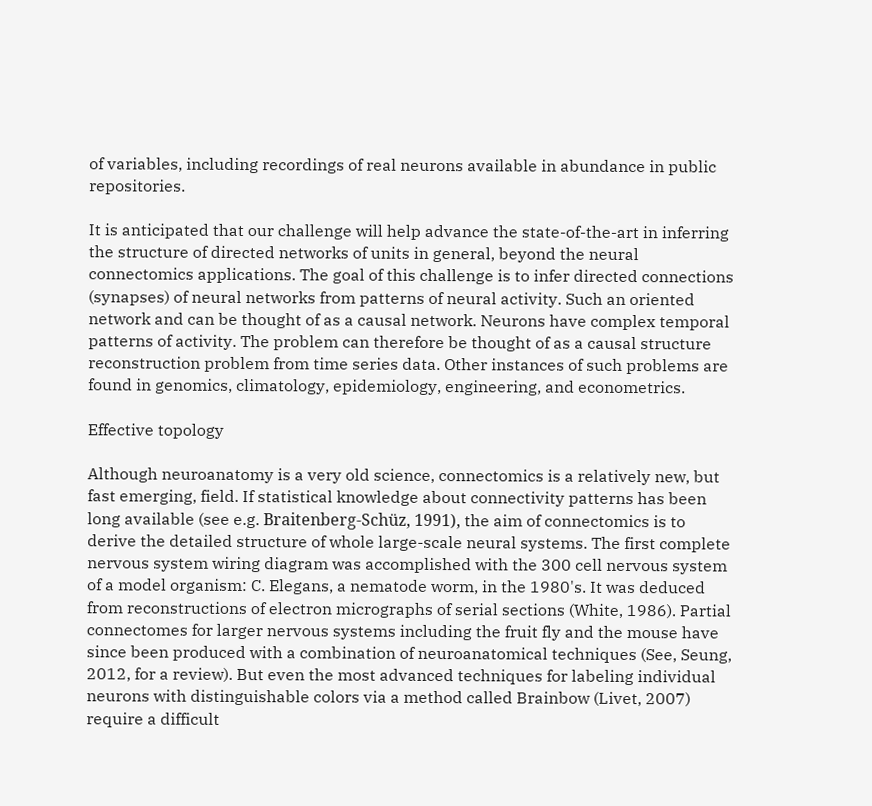of variables, including recordings of real neurons available in abundance in public repositories.

It is anticipated that our challenge will help advance the state-of-the-art in inferring the structure of directed networks of units in general, beyond the neural connectomics applications. The goal of this challenge is to infer directed connections (synapses) of neural networks from patterns of neural activity. Such an oriented network and can be thought of as a causal network. Neurons have complex temporal patterns of activity. The problem can therefore be thought of as a causal structure reconstruction problem from time series data. Other instances of such problems are found in genomics, climatology, epidemiology, engineering, and econometrics.

Effective topology

Although neuroanatomy is a very old science, connectomics is a relatively new, but fast emerging, field. If statistical knowledge about connectivity patterns has been long available (see e.g. Braitenberg-Schüz, 1991), the aim of connectomics is to derive the detailed structure of whole large-scale neural systems. The first complete nervous system wiring diagram was accomplished with the 300 cell nervous system of a model organism: C. Elegans, a nematode worm, in the 1980's. It was deduced from reconstructions of electron micrographs of serial sections (White, 1986). Partial connectomes for larger nervous systems including the fruit fly and the mouse have since been produced with a combination of neuroanatomical techniques (See, Seung, 2012, for a review). But even the most advanced techniques for labeling individual neurons with distinguishable colors via a method called Brainbow (Livet, 2007) require a difficult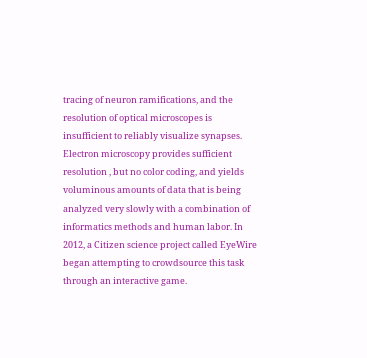tracing of neuron ramifications, and the resolution of optical microscopes is insufficient to reliably visualize synapses. Electron microscopy provides sufficient resolution , but no color coding, and yields voluminous amounts of data that is being analyzed very slowly with a combination of informatics methods and human labor. In 2012, a Citizen science project called EyeWire began attempting to crowdsource this task through an interactive game.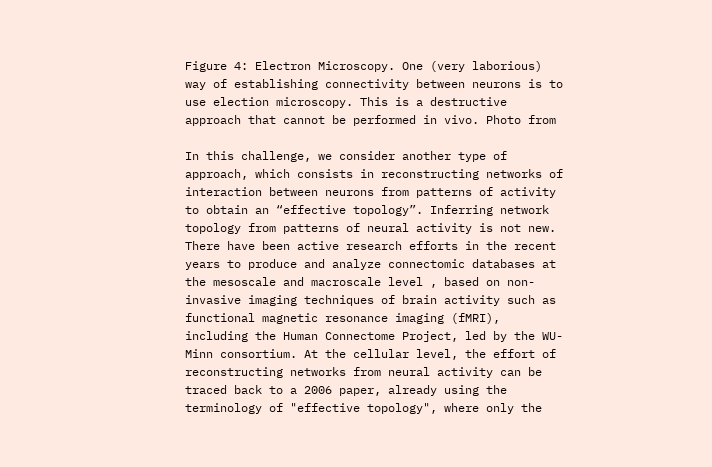Figure 4: Electron Microscopy. One (very laborious) way of establishing connectivity between neurons is to use election microscopy. This is a destructive approach that cannot be performed in vivo. Photo from

In this challenge, we consider another type of approach, which consists in reconstructing networks of interaction between neurons from patterns of activity to obtain an “effective topology”. Inferring network topology from patterns of neural activity is not new. There have been active research efforts in the recent years to produce and analyze connectomic databases at the mesoscale and macroscale level , based on non-invasive imaging techniques of brain activity such as functional magnetic resonance imaging (fMRI), including the Human Connectome Project, led by the WU-Minn consortium. At the cellular level, the effort of reconstructing networks from neural activity can be traced back to a 2006 paper, already using the terminology of "effective topology", where only the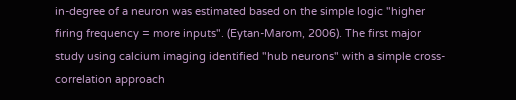in-degree of a neuron was estimated based on the simple logic "higher firing frequency = more inputs". (Eytan-Marom, 2006). The first major study using calcium imaging identified "hub neurons" with a simple cross-correlation approach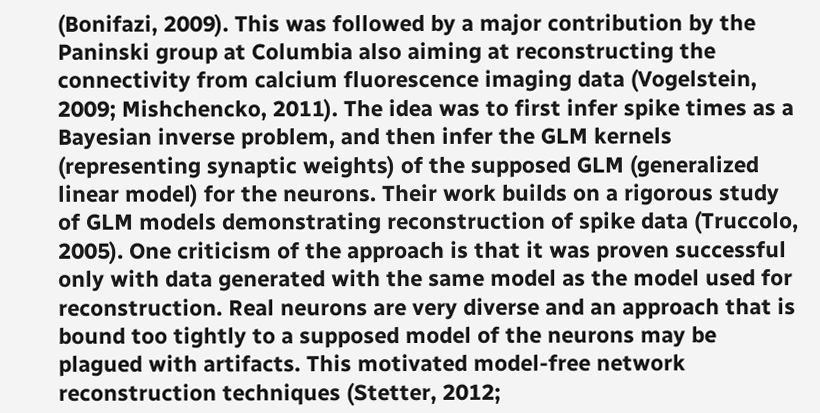(Bonifazi, 2009). This was followed by a major contribution by the Paninski group at Columbia also aiming at reconstructing the connectivity from calcium fluorescence imaging data (Vogelstein, 2009; Mishchencko, 2011). The idea was to first infer spike times as a Bayesian inverse problem, and then infer the GLM kernels (representing synaptic weights) of the supposed GLM (generalized linear model) for the neurons. Their work builds on a rigorous study of GLM models demonstrating reconstruction of spike data (Truccolo, 2005). One criticism of the approach is that it was proven successful only with data generated with the same model as the model used for reconstruction. Real neurons are very diverse and an approach that is bound too tightly to a supposed model of the neurons may be plagued with artifacts. This motivated model-free network reconstruction techniques (Stetter, 2012;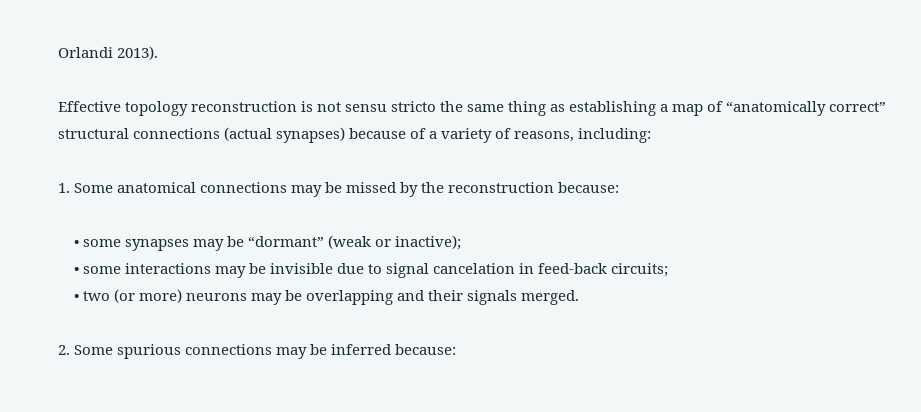Orlandi 2013).

Effective topology reconstruction is not sensu stricto the same thing as establishing a map of “anatomically correct” structural connections (actual synapses) because of a variety of reasons, including:

1. Some anatomical connections may be missed by the reconstruction because:

    • some synapses may be “dormant” (weak or inactive);
    • some interactions may be invisible due to signal cancelation in feed-back circuits;
    • two (or more) neurons may be overlapping and their signals merged.

2. Some spurious connections may be inferred because: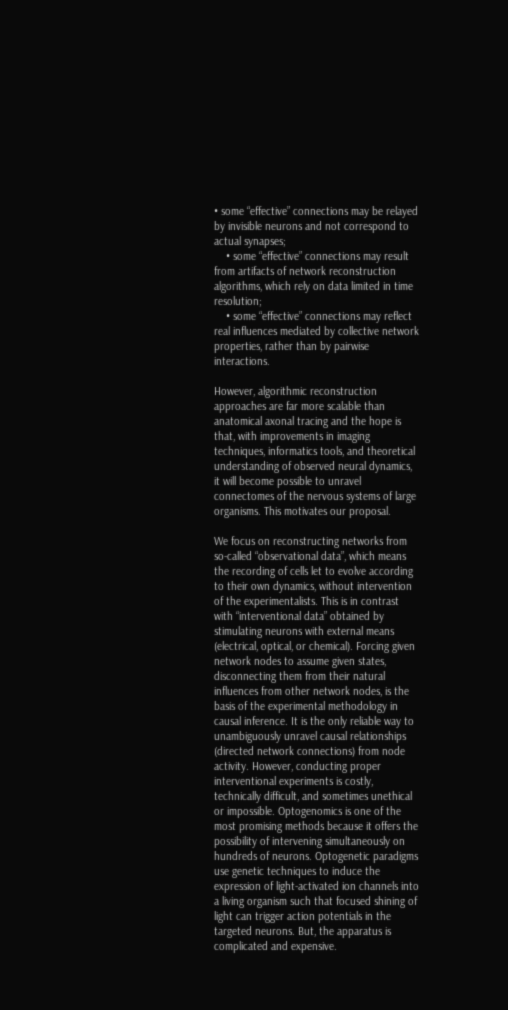• some “effective” connections may be relayed by invisible neurons and not correspond to actual synapses;
    • some “effective” connections may result from artifacts of network reconstruction algorithms, which rely on data limited in time resolution;
    • some “effective” connections may reflect real influences mediated by collective network properties, rather than by pairwise interactions.

However, algorithmic reconstruction approaches are far more scalable than anatomical axonal tracing and the hope is that, with improvements in imaging techniques, informatics tools, and theoretical understanding of observed neural dynamics, it will become possible to unravel connectomes of the nervous systems of large organisms. This motivates our proposal.

We focus on reconstructing networks from so-called “observational data”, which means the recording of cells let to evolve according to their own dynamics, without intervention of the experimentalists. This is in contrast with “interventional data” obtained by stimulating neurons with external means (electrical, optical, or chemical). Forcing given network nodes to assume given states, disconnecting them from their natural influences from other network nodes, is the basis of the experimental methodology in causal inference. It is the only reliable way to unambiguously unravel causal relationships (directed network connections) from node activity. However, conducting proper interventional experiments is costly, technically difficult, and sometimes unethical or impossible. Optogenomics is one of the most promising methods because it offers the possibility of intervening simultaneously on hundreds of neurons. Optogenetic paradigms use genetic techniques to induce the expression of light-activated ion channels into a living organism such that focused shining of light can trigger action potentials in the targeted neurons. But, the apparatus is complicated and expensive.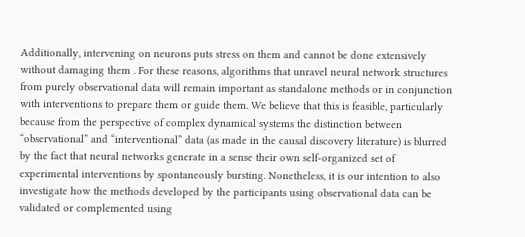Additionally, intervening on neurons puts stress on them and cannot be done extensively without damaging them . For these reasons, algorithms that unravel neural network structures from purely observational data will remain important as standalone methods or in conjunction with interventions to prepare them or guide them. We believe that this is feasible, particularly because from the perspective of complex dynamical systems the distinction between “observational” and “interventional” data (as made in the causal discovery literature) is blurred by the fact that neural networks generate in a sense their own self-organized set of experimental interventions by spontaneously bursting. Nonetheless, it is our intention to also investigate how the methods developed by the participants using observational data can be validated or complemented using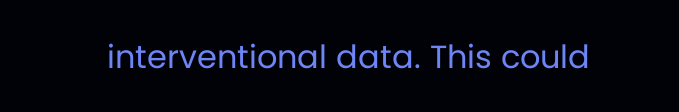interventional data. This could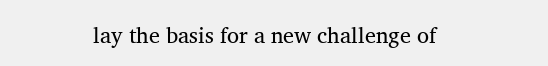lay the basis for a new challenge of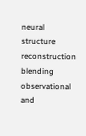neural structure reconstruction blending observational and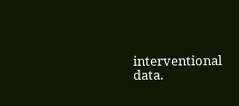interventional data.